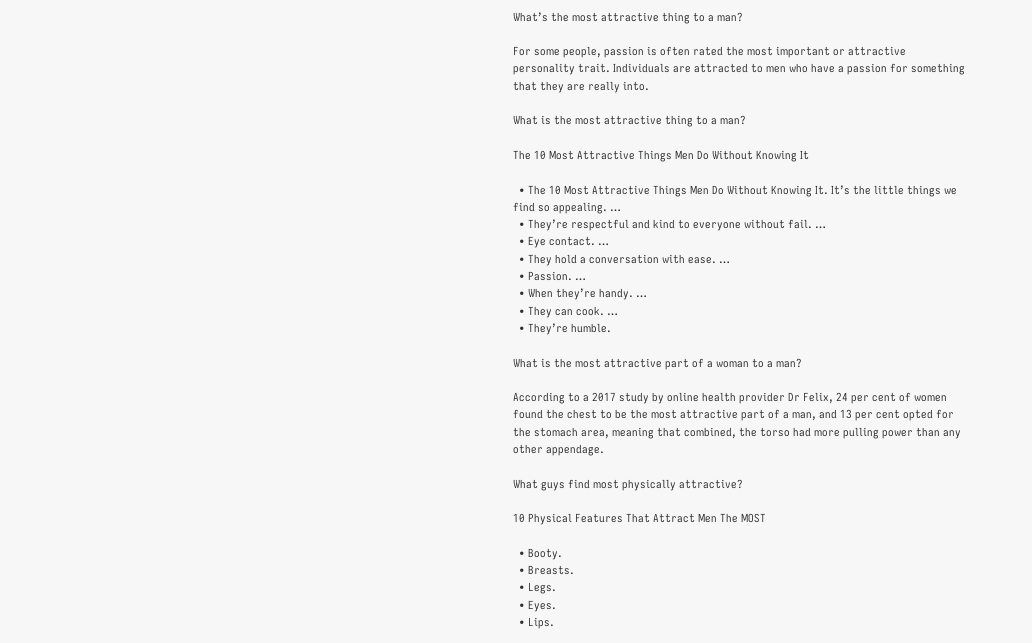What’s the most attractive thing to a man?

For some people, passion is often rated the most important or attractive personality trait. Individuals are attracted to men who have a passion for something that they are really into.

What is the most attractive thing to a man?

The 10 Most Attractive Things Men Do Without Knowing It

  • The 10 Most Attractive Things Men Do Without Knowing It. It’s the little things we find so appealing. …
  • They’re respectful and kind to everyone without fail. …
  • Eye contact. …
  • They hold a conversation with ease. …
  • Passion. …
  • When they’re handy. …
  • They can cook. …
  • They’re humble.

What is the most attractive part of a woman to a man?

According to a 2017 study by online health provider Dr Felix, 24 per cent of women found the chest to be the most attractive part of a man, and 13 per cent opted for the stomach area, meaning that combined, the torso had more pulling power than any other appendage.

What guys find most physically attractive?

10 Physical Features That Attract Men The MOST

  • Booty.
  • Breasts.
  • Legs.
  • Eyes.
  • Lips.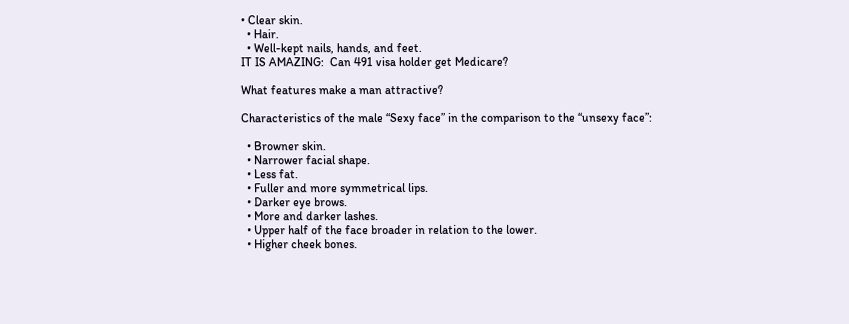• Clear skin.
  • Hair.
  • Well-kept nails, hands, and feet.
IT IS AMAZING:  Can 491 visa holder get Medicare?

What features make a man attractive?

Characteristics of the male “Sexy face” in the comparison to the “unsexy face”:

  • Browner skin.
  • Narrower facial shape.
  • Less fat.
  • Fuller and more symmetrical lips.
  • Darker eye brows.
  • More and darker lashes.
  • Upper half of the face broader in relation to the lower.
  • Higher cheek bones.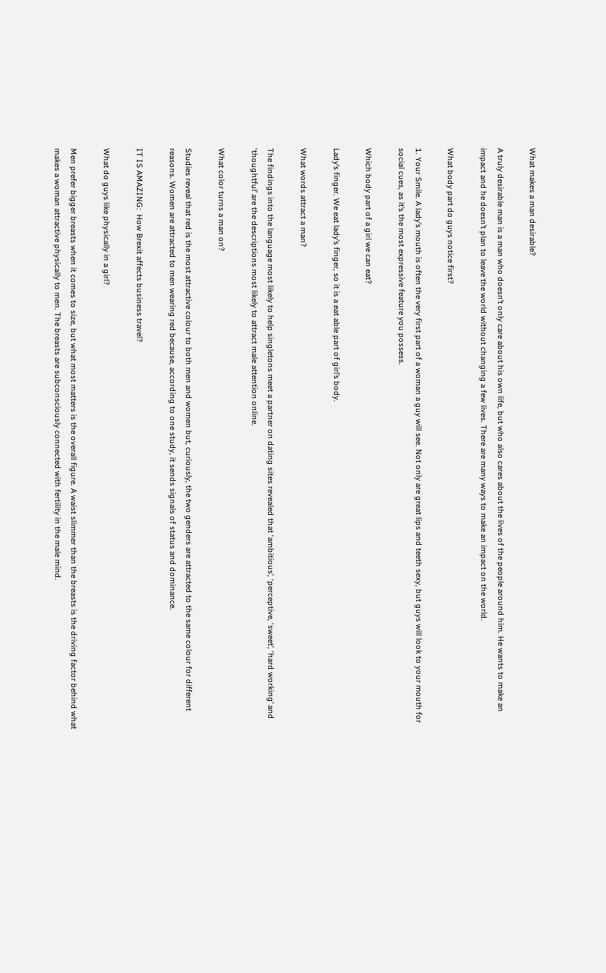What makes a man desirable?

A truly desirable man is a man who doesn’t only care about his own life, but who also cares about the lives of the people around him. He wants to make an impact and he doesn’t plan to leave the world without changing a few lives. There are many ways to make an impact on the world.

What body part do guys notice first?

1. Your Smile. A lady’s mouth is often the very first part of a woman a guy will see. Not only are great lips and teeth sexy, but guys will look to your mouth for social cues, as it’s the most expressive feature you possess.

Which body part of a girl we can eat?

Lady’s finger. We eat lady’s finger, so it is a eat able part of girl’s body.

What words attract a man?

The findings into the language most likely to help singletons meet a partner on dating sites revealed that ‘ambitious’, ‘perceptive, ‘sweet’, ‘hard working’ and ‘thoughtful’ are the descriptions most likely to attract male attention online.

What color turns a man on?

Studies reveal that red is the most attractive colour to both men and women but, curiously, the two genders are attracted to the same colour for different reasons. Women are attracted to men wearing red because, according to one study, it sends signals of status and dominance.

IT IS AMAZING:  How Brexit affects business travel?

What do guys like physically in a girl?

Men prefer bigger breasts when it comes to size, but what most matters is the overall figure. A waist slimmer than the breasts is the driving factor behind what makes a woman attractive physically to men. The breasts are subconsciously connected with fertility in the male mind.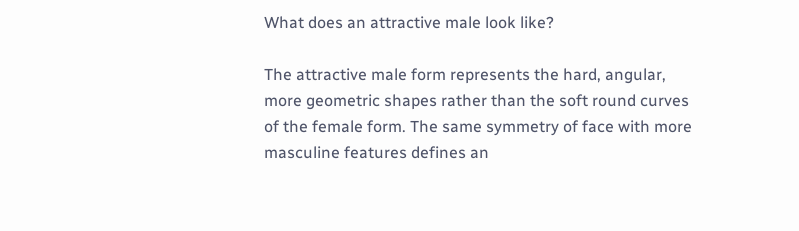What does an attractive male look like?

The attractive male form represents the hard, angular, more geometric shapes rather than the soft round curves of the female form. The same symmetry of face with more masculine features defines an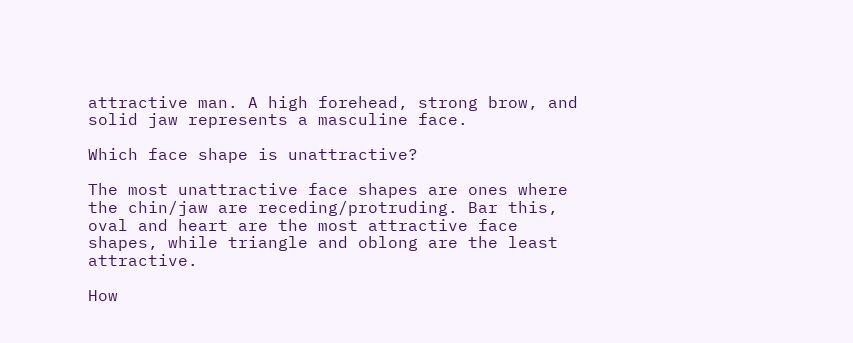attractive man. A high forehead, strong brow, and solid jaw represents a masculine face.

Which face shape is unattractive?

The most unattractive face shapes are ones where the chin/jaw are receding/protruding. Bar this, oval and heart are the most attractive face shapes, while triangle and oblong are the least attractive.

How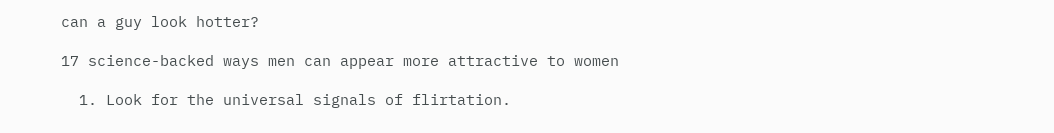can a guy look hotter?

17 science-backed ways men can appear more attractive to women

  1. Look for the universal signals of flirtation.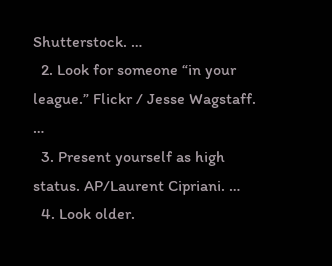Shutterstock. …
  2. Look for someone “in your league.” Flickr / Jesse Wagstaff. …
  3. Present yourself as high status. AP/Laurent Cipriani. …
  4. Look older.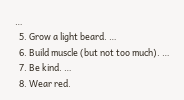…
  5. Grow a light beard. …
  6. Build muscle (but not too much). …
  7. Be kind. …
  8. Wear red.